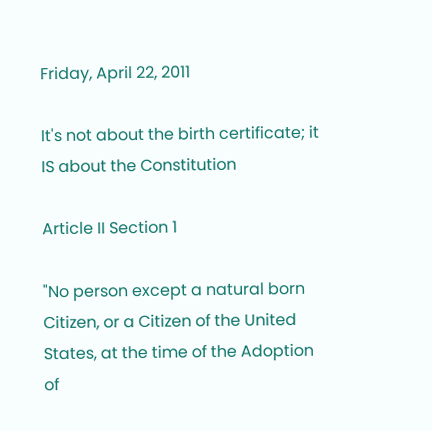Friday, April 22, 2011

It's not about the birth certificate; it IS about the Constitution

Article II Section 1

"No person except a natural born Citizen, or a Citizen of the United States, at the time of the Adoption of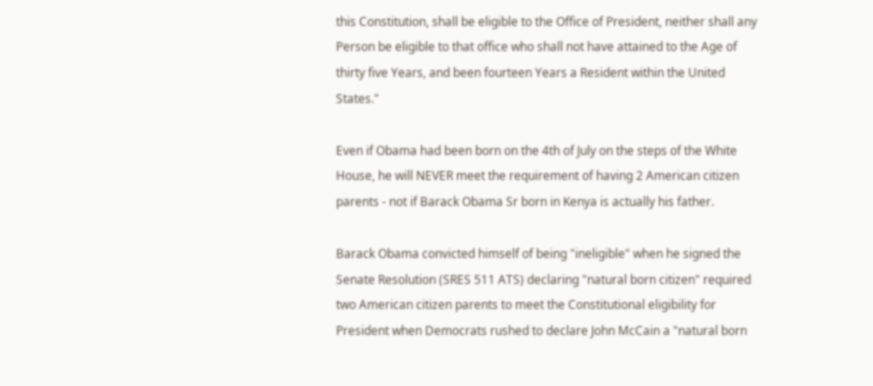this Constitution, shall be eligible to the Office of President, neither shall any Person be eligible to that office who shall not have attained to the Age of thirty five Years, and been fourteen Years a Resident within the United States."

Even if Obama had been born on the 4th of July on the steps of the White House, he will NEVER meet the requirement of having 2 American citizen parents - not if Barack Obama Sr born in Kenya is actually his father.

Barack Obama convicted himself of being "ineligible" when he signed the Senate Resolution (SRES 511 ATS) declaring "natural born citizen" required two American citizen parents to meet the Constitutional eligibility for President when Democrats rushed to declare John McCain a "natural born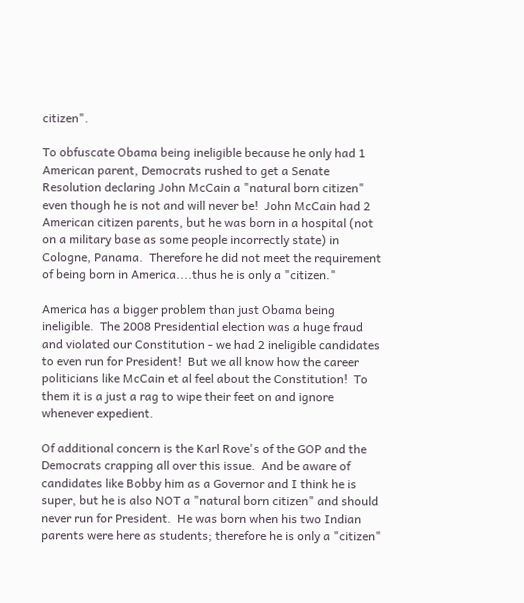citizen".

To obfuscate Obama being ineligible because he only had 1 American parent, Democrats rushed to get a Senate Resolution declaring John McCain a "natural born citizen" even though he is not and will never be!  John McCain had 2 American citizen parents, but he was born in a hospital (not on a military base as some people incorrectly state) in Cologne, Panama.  Therefore he did not meet the requirement of being born in America....thus he is only a "citizen."

America has a bigger problem than just Obama being ineligible.  The 2008 Presidential election was a huge fraud and violated our Constitution - we had 2 ineligible candidates to even run for President!  But we all know how the career politicians like McCain et al feel about the Constitution!  To them it is a just a rag to wipe their feet on and ignore whenever expedient.

Of additional concern is the Karl Rove's of the GOP and the Democrats crapping all over this issue.  And be aware of candidates like Bobby him as a Governor and I think he is super, but he is also NOT a "natural born citizen" and should never run for President.  He was born when his two Indian parents were here as students; therefore he is only a "citizen"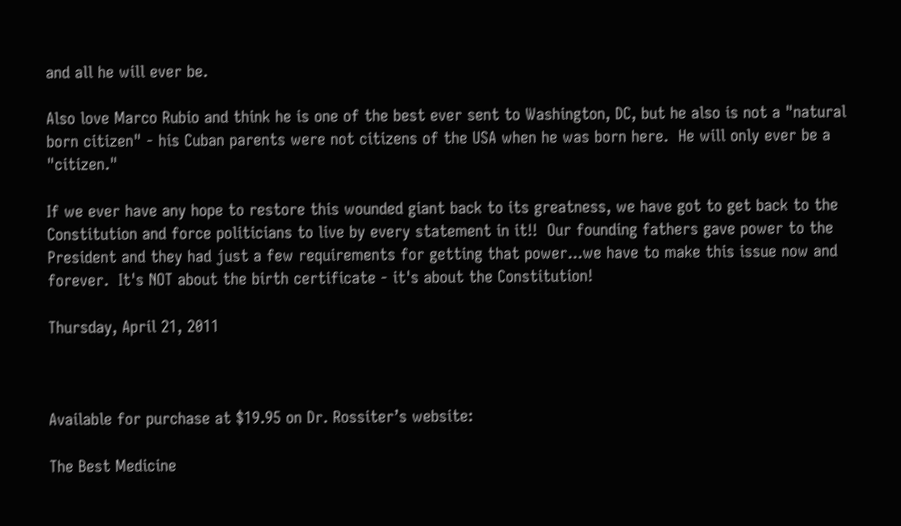and all he will ever be.

Also love Marco Rubio and think he is one of the best ever sent to Washington, DC, but he also is not a "natural born citizen" - his Cuban parents were not citizens of the USA when he was born here.  He will only ever be a "citizen."

If we ever have any hope to restore this wounded giant back to its greatness, we have got to get back to the Constitution and force politicians to live by every statement in it!!  Our founding fathers gave power to the President and they had just a few requirements for getting that power...we have to make this issue now and forever.  It's NOT about the birth certificate - it's about the Constitution!

Thursday, April 21, 2011



Available for purchase at $19.95 on Dr. Rossiter’s website:

The Best Medicine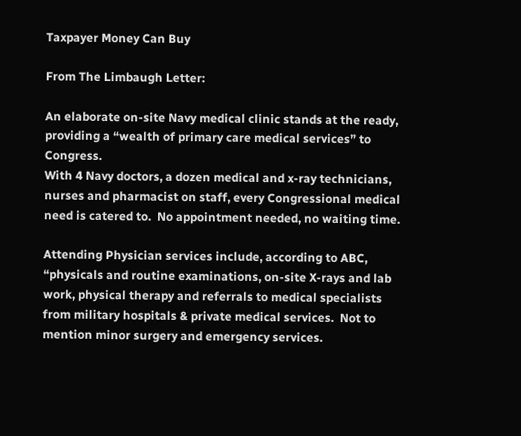Taxpayer Money Can Buy

From The Limbaugh Letter:

An elaborate on-site Navy medical clinic stands at the ready, providing a “wealth of primary care medical services” to Congress.
With 4 Navy doctors, a dozen medical and x-ray technicians, nurses and pharmacist on staff, every Congressional medical need is catered to.  No appointment needed, no waiting time.

Attending Physician services include, according to ABC, “physicals and routine examinations, on-site X-rays and lab work, physical therapy and referrals to medical specialists from military hospitals & private medical services.  Not to mention minor surgery and emergency services.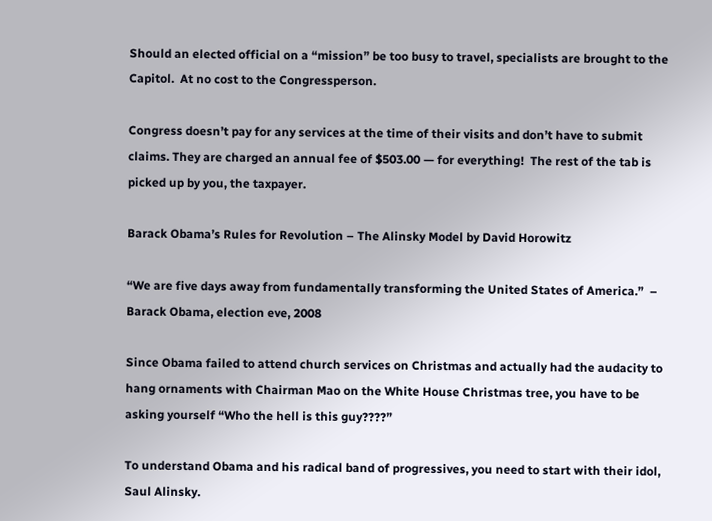Should an elected official on a “mission” be too busy to travel, specialists are brought to the Capitol.  At no cost to the Congressperson.

Congress doesn’t pay for any services at the time of their visits and don’t have to submit claims. They are charged an annual fee of $503.00 — for everything!  The rest of the tab is picked up by you, the taxpayer.

Barack Obama’s Rules for Revolution – The Alinsky Model by David Horowitz

“We are five days away from fundamentally transforming the United States of America.”  – Barack Obama, election eve, 2008

Since Obama failed to attend church services on Christmas and actually had the audacity to hang ornaments with Chairman Mao on the White House Christmas tree, you have to be asking yourself “Who the hell is this guy????”

To understand Obama and his radical band of progressives, you need to start with their idol, Saul Alinsky.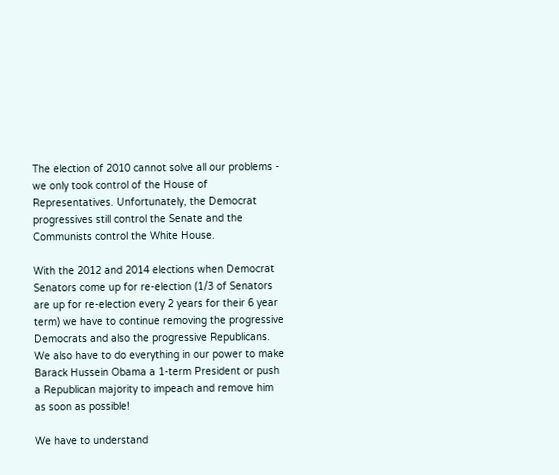The election of 2010 cannot solve all our problems - we only took control of the House of Representatives. Unfortunately, the Democrat progressives still control the Senate and the Communists control the White House.

With the 2012 and 2014 elections when Democrat Senators come up for re-election (1/3 of Senators are up for re-election every 2 years for their 6 year term) we have to continue removing the progressive Democrats and also the progressive Republicans. We also have to do everything in our power to make Barack Hussein Obama a 1-term President or push a Republican majority to impeach and remove him as soon as possible!

We have to understand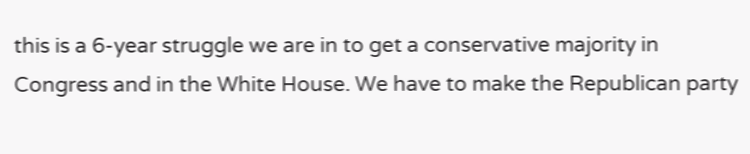this is a 6-year struggle we are in to get a conservative majority in Congress and in the White House. We have to make the Republican party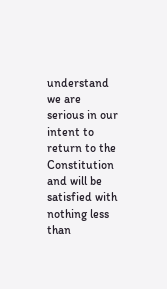understand we are serious in our intent to return to the Constitution and will be satisfied with nothing less than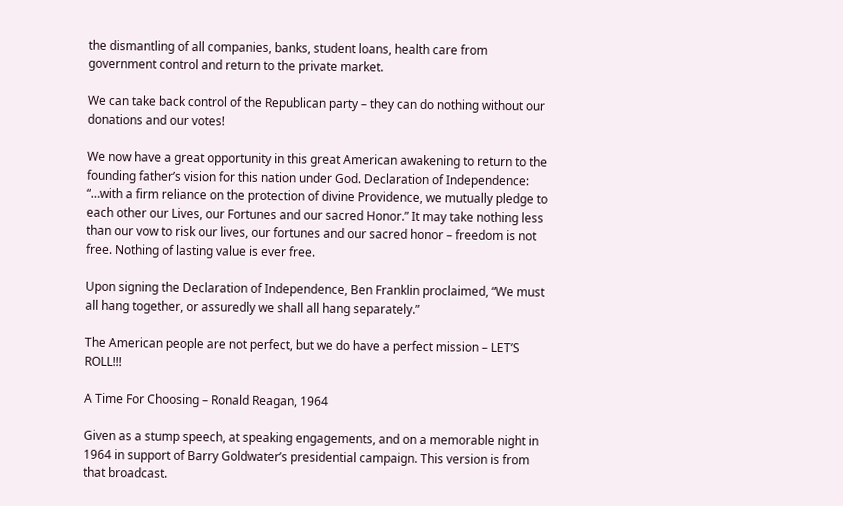the dismantling of all companies, banks, student loans, health care from government control and return to the private market.

We can take back control of the Republican party – they can do nothing without our donations and our votes!

We now have a great opportunity in this great American awakening to return to the founding father’s vision for this nation under God. Declaration of Independence: “…with a firm reliance on the protection of divine Providence, we mutually pledge to each other our Lives, our Fortunes and our sacred Honor.” It may take nothing less than our vow to risk our lives, our fortunes and our sacred honor – freedom is not free. Nothing of lasting value is ever free.

Upon signing the Declaration of Independence, Ben Franklin proclaimed, “We must all hang together, or assuredly we shall all hang separately.”

The American people are not perfect, but we do have a perfect mission – LET’S ROLL!!!

A Time For Choosing – Ronald Reagan, 1964

Given as a stump speech, at speaking engagements, and on a memorable night in 1964 in support of Barry Goldwater’s presidential campaign. This version is from that broadcast.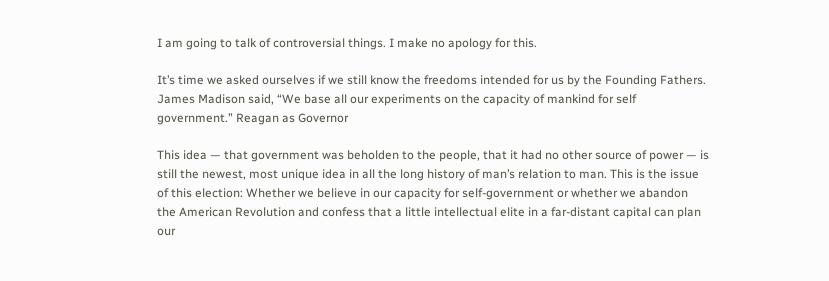I am going to talk of controversial things. I make no apology for this.

It’s time we asked ourselves if we still know the freedoms intended for us by the Founding Fathers. James Madison said, “We base all our experiments on the capacity of mankind for self government.” Reagan as Governor

This idea — that government was beholden to the people, that it had no other source of power — is still the newest, most unique idea in all the long history of man’s relation to man. This is the issue of this election: Whether we believe in our capacity for self-government or whether we abandon the American Revolution and confess that a little intellectual elite in a far-distant capital can plan our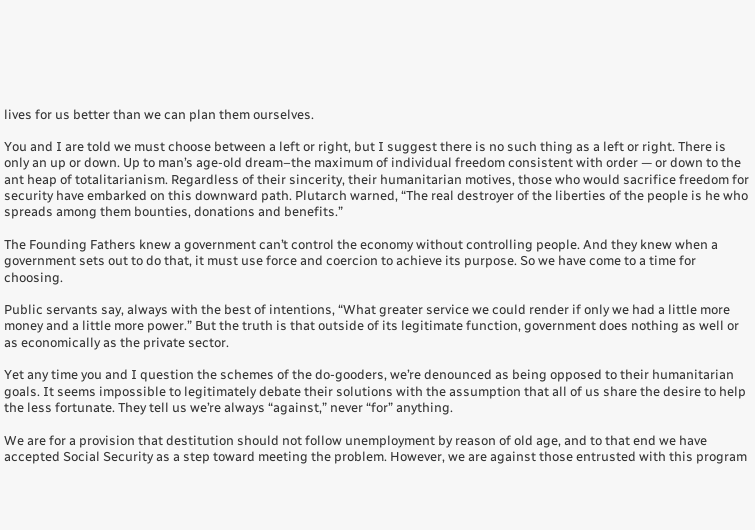lives for us better than we can plan them ourselves.

You and I are told we must choose between a left or right, but I suggest there is no such thing as a left or right. There is only an up or down. Up to man’s age-old dream–the maximum of individual freedom consistent with order — or down to the ant heap of totalitarianism. Regardless of their sincerity, their humanitarian motives, those who would sacrifice freedom for security have embarked on this downward path. Plutarch warned, “The real destroyer of the liberties of the people is he who spreads among them bounties, donations and benefits.”

The Founding Fathers knew a government can’t control the economy without controlling people. And they knew when a government sets out to do that, it must use force and coercion to achieve its purpose. So we have come to a time for choosing.

Public servants say, always with the best of intentions, “What greater service we could render if only we had a little more money and a little more power.” But the truth is that outside of its legitimate function, government does nothing as well or as economically as the private sector.

Yet any time you and I question the schemes of the do-gooders, we’re denounced as being opposed to their humanitarian goals. It seems impossible to legitimately debate their solutions with the assumption that all of us share the desire to help the less fortunate. They tell us we’re always “against,” never “for” anything.

We are for a provision that destitution should not follow unemployment by reason of old age, and to that end we have accepted Social Security as a step toward meeting the problem. However, we are against those entrusted with this program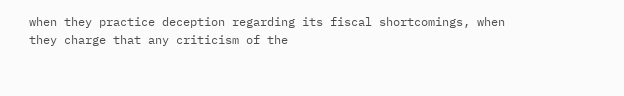when they practice deception regarding its fiscal shortcomings, when they charge that any criticism of the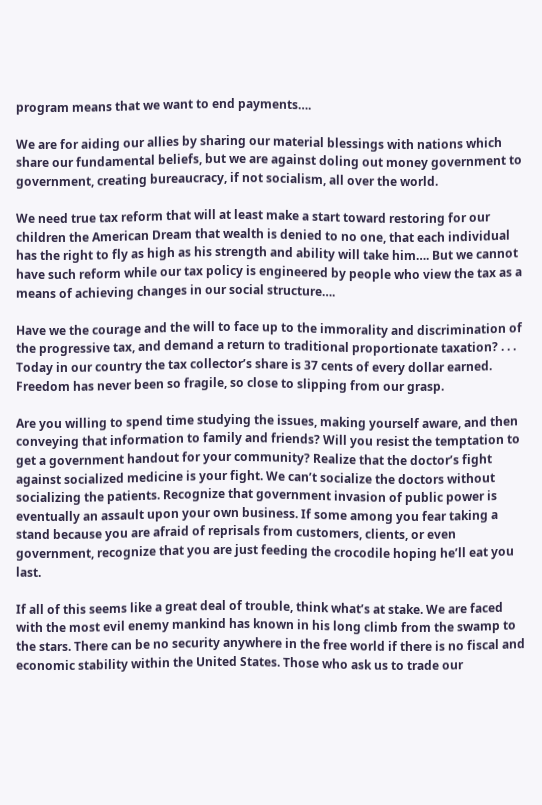program means that we want to end payments….

We are for aiding our allies by sharing our material blessings with nations which share our fundamental beliefs, but we are against doling out money government to government, creating bureaucracy, if not socialism, all over the world.

We need true tax reform that will at least make a start toward restoring for our children the American Dream that wealth is denied to no one, that each individual has the right to fly as high as his strength and ability will take him…. But we cannot have such reform while our tax policy is engineered by people who view the tax as a means of achieving changes in our social structure….

Have we the courage and the will to face up to the immorality and discrimination of the progressive tax, and demand a return to traditional proportionate taxation? . . . Today in our country the tax collector’s share is 37 cents of every dollar earned. Freedom has never been so fragile, so close to slipping from our grasp.

Are you willing to spend time studying the issues, making yourself aware, and then conveying that information to family and friends? Will you resist the temptation to get a government handout for your community? Realize that the doctor’s fight against socialized medicine is your fight. We can’t socialize the doctors without socializing the patients. Recognize that government invasion of public power is eventually an assault upon your own business. If some among you fear taking a stand because you are afraid of reprisals from customers, clients, or even government, recognize that you are just feeding the crocodile hoping he’ll eat you last.

If all of this seems like a great deal of trouble, think what’s at stake. We are faced with the most evil enemy mankind has known in his long climb from the swamp to the stars. There can be no security anywhere in the free world if there is no fiscal and economic stability within the United States. Those who ask us to trade our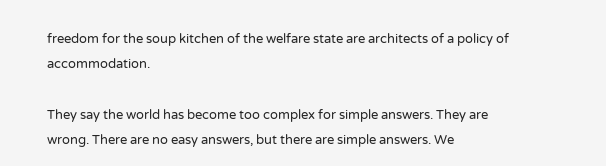freedom for the soup kitchen of the welfare state are architects of a policy of accommodation.

They say the world has become too complex for simple answers. They are wrong. There are no easy answers, but there are simple answers. We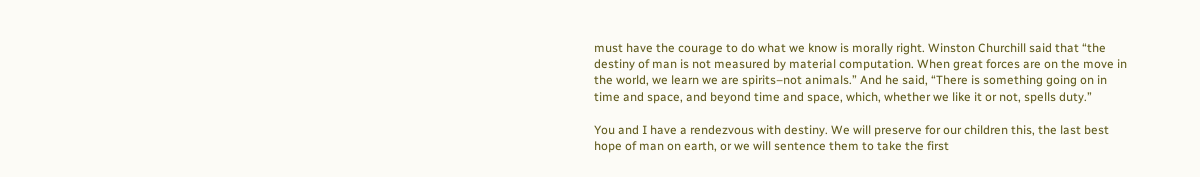must have the courage to do what we know is morally right. Winston Churchill said that “the destiny of man is not measured by material computation. When great forces are on the move in the world, we learn we are spirits–not animals.” And he said, “There is something going on in time and space, and beyond time and space, which, whether we like it or not, spells duty.”

You and I have a rendezvous with destiny. We will preserve for our children this, the last best hope of man on earth, or we will sentence them to take the first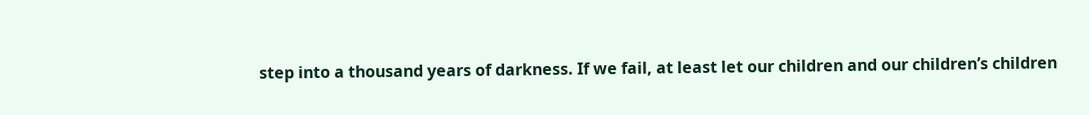step into a thousand years of darkness. If we fail, at least let our children and our children’s children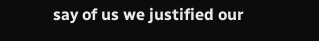say of us we justified our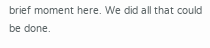brief moment here. We did all that could be done.